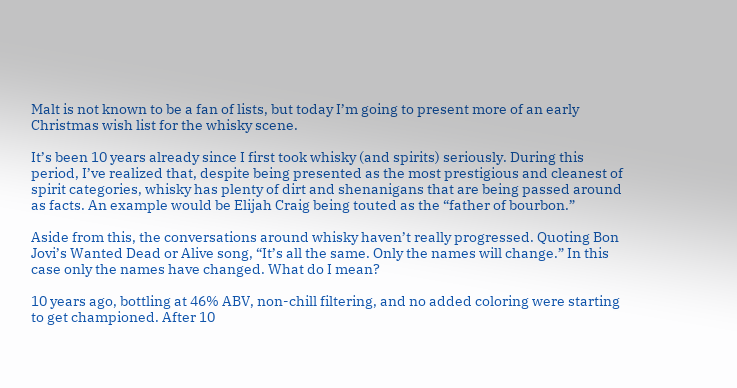Malt is not known to be a fan of lists, but today I’m going to present more of an early Christmas wish list for the whisky scene.

It’s been 10 years already since I first took whisky (and spirits) seriously. During this period, I’ve realized that, despite being presented as the most prestigious and cleanest of spirit categories, whisky has plenty of dirt and shenanigans that are being passed around as facts. An example would be Elijah Craig being touted as the “father of bourbon.”

Aside from this, the conversations around whisky haven’t really progressed. Quoting Bon Jovi’s Wanted Dead or Alive song, “It’s all the same. Only the names will change.” In this case only the names have changed. What do I mean?

10 years ago, bottling at 46% ABV, non-chill filtering, and no added coloring were starting to get championed. After 10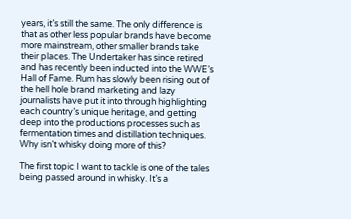years, it’s still the same. The only difference is that as other less popular brands have become more mainstream, other smaller brands take their places. The Undertaker has since retired and has recently been inducted into the WWE’s Hall of Fame. Rum has slowly been rising out of the hell hole brand marketing and lazy journalists have put it into through highlighting each country’s unique heritage, and getting deep into the productions processes such as fermentation times and distillation techniques. Why isn’t whisky doing more of this?

The first topic I want to tackle is one of the tales being passed around in whisky. It’s a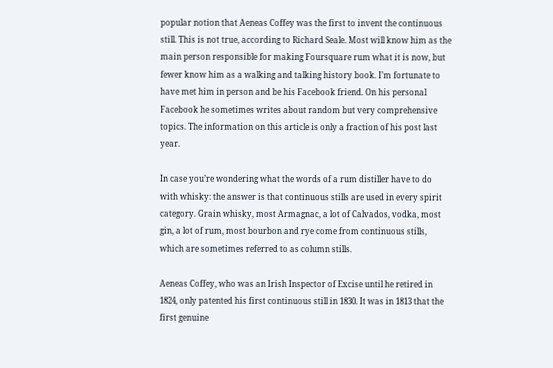popular notion that Aeneas Coffey was the first to invent the continuous still. This is not true, according to Richard Seale. Most will know him as the main person responsible for making Foursquare rum what it is now, but fewer know him as a walking and talking history book. I’m fortunate to have met him in person and be his Facebook friend. On his personal Facebook he sometimes writes about random but very comprehensive topics. The information on this article is only a fraction of his post last year.

In case you’re wondering what the words of a rum distiller have to do with whisky: the answer is that continuous stills are used in every spirit category. Grain whisky, most Armagnac, a lot of Calvados, vodka, most gin, a lot of rum, most bourbon and rye come from continuous stills, which are sometimes referred to as column stills.

Aeneas Coffey, who was an Irish Inspector of Excise until he retired in 1824, only patented his first continuous still in 1830. It was in 1813 that the first genuine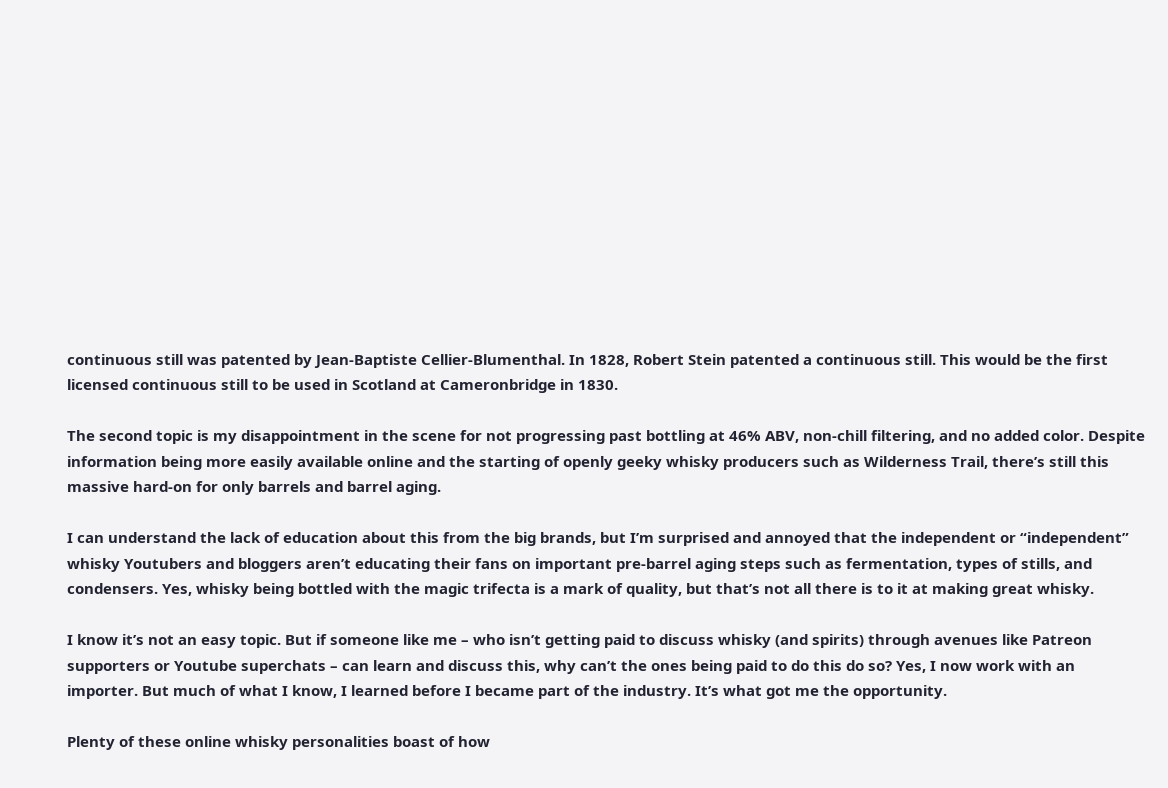continuous still was patented by Jean-Baptiste Cellier-Blumenthal. In 1828, Robert Stein patented a continuous still. This would be the first licensed continuous still to be used in Scotland at Cameronbridge in 1830.

The second topic is my disappointment in the scene for not progressing past bottling at 46% ABV, non-chill filtering, and no added color. Despite information being more easily available online and the starting of openly geeky whisky producers such as Wilderness Trail, there’s still this massive hard-on for only barrels and barrel aging.

I can understand the lack of education about this from the big brands, but I’m surprised and annoyed that the independent or “independent” whisky Youtubers and bloggers aren’t educating their fans on important pre-barrel aging steps such as fermentation, types of stills, and condensers. Yes, whisky being bottled with the magic trifecta is a mark of quality, but that’s not all there is to it at making great whisky.

I know it’s not an easy topic. But if someone like me – who isn’t getting paid to discuss whisky (and spirits) through avenues like Patreon supporters or Youtube superchats – can learn and discuss this, why can’t the ones being paid to do this do so? Yes, I now work with an importer. But much of what I know, I learned before I became part of the industry. It’s what got me the opportunity.

Plenty of these online whisky personalities boast of how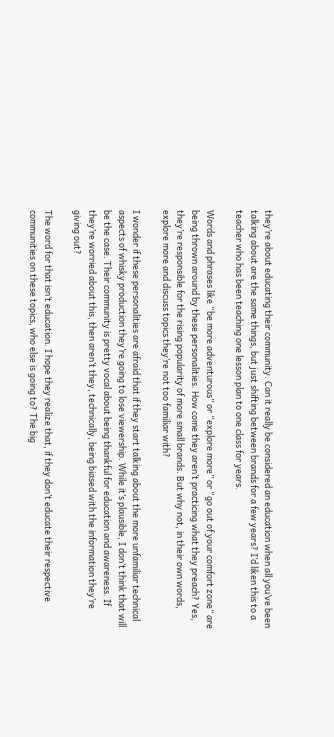they’re about educating their community. Can it really be considered an education when all you’ve been talking about are the same things, but just shifting between brands for a few years? I’d liken this to a teacher who has been teaching one lesson plan to one class for years.

Words and phrases like “be more adventurous” or “explore more” or “go out of your comfort zone” are being thrown around by these personalities. How come they aren’t practicing what they preach? Yes, they’re responsible for the rising popularity of more small brands. But why not, in their own words, explore more and discuss topics they’re not too familiar with?

I wonder if these personalities are afraid that if they start talking about the more unfamiliar technical aspects of whisky production they’re going to lose viewership. While it’s plausible, I don’t think that will be the case. Their community is pretty vocal about being thankful for education and awareness. If they’re worried about this, then aren’t they, technically, being biased with the information they’re giving out?

The word for that isn’t education. I hope they realize that, if they don’t educate their respective communities on these topics, who else is going to? The big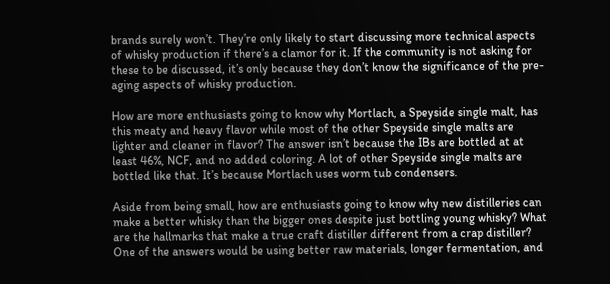brands surely won’t. They’re only likely to start discussing more technical aspects of whisky production if there’s a clamor for it. If the community is not asking for these to be discussed, it’s only because they don’t know the significance of the pre-aging aspects of whisky production.

How are more enthusiasts going to know why Mortlach, a Speyside single malt, has this meaty and heavy flavor while most of the other Speyside single malts are lighter and cleaner in flavor? The answer isn’t because the IBs are bottled at at least 46%, NCF, and no added coloring. A lot of other Speyside single malts are bottled like that. It’s because Mortlach uses worm tub condensers.

Aside from being small, how are enthusiasts going to know why new distilleries can make a better whisky than the bigger ones despite just bottling young whisky? What are the hallmarks that make a true craft distiller different from a crap distiller? One of the answers would be using better raw materials, longer fermentation, and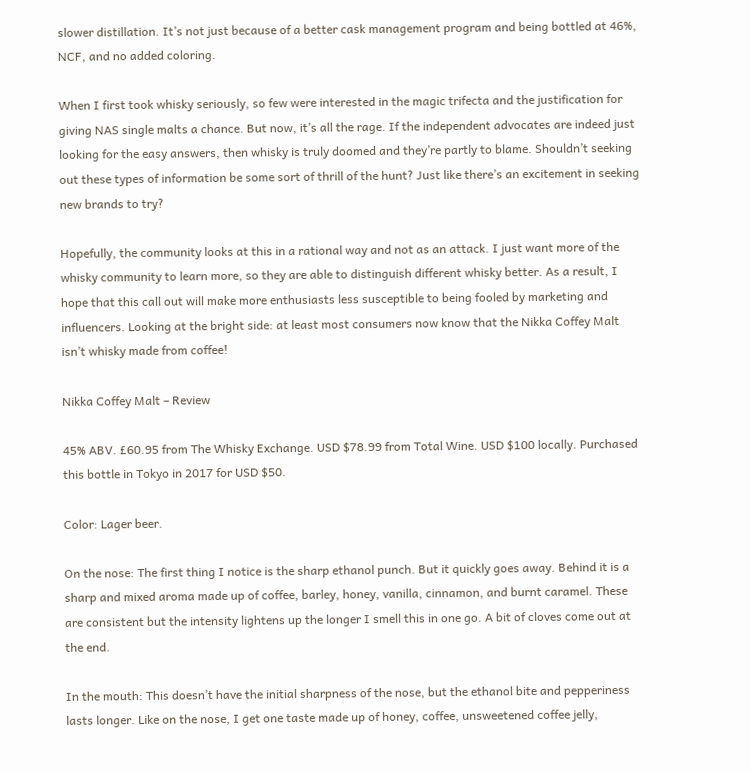slower distillation. It’s not just because of a better cask management program and being bottled at 46%, NCF, and no added coloring.

When I first took whisky seriously, so few were interested in the magic trifecta and the justification for giving NAS single malts a chance. But now, it’s all the rage. If the independent advocates are indeed just looking for the easy answers, then whisky is truly doomed and they’re partly to blame. Shouldn’t seeking out these types of information be some sort of thrill of the hunt? Just like there’s an excitement in seeking new brands to try?

Hopefully, the community looks at this in a rational way and not as an attack. I just want more of the whisky community to learn more, so they are able to distinguish different whisky better. As a result, I hope that this call out will make more enthusiasts less susceptible to being fooled by marketing and influencers. Looking at the bright side: at least most consumers now know that the Nikka Coffey Malt isn’t whisky made from coffee!

Nikka Coffey Malt – Review

45% ABV. £60.95 from The Whisky Exchange. USD $78.99 from Total Wine. USD $100 locally. Purchased this bottle in Tokyo in 2017 for USD $50.

Color: Lager beer.

On the nose: The first thing I notice is the sharp ethanol punch. But it quickly goes away. Behind it is a sharp and mixed aroma made up of coffee, barley, honey, vanilla, cinnamon, and burnt caramel. These are consistent but the intensity lightens up the longer I smell this in one go. A bit of cloves come out at the end.

In the mouth: This doesn’t have the initial sharpness of the nose, but the ethanol bite and pepperiness lasts longer. Like on the nose, I get one taste made up of honey, coffee, unsweetened coffee jelly,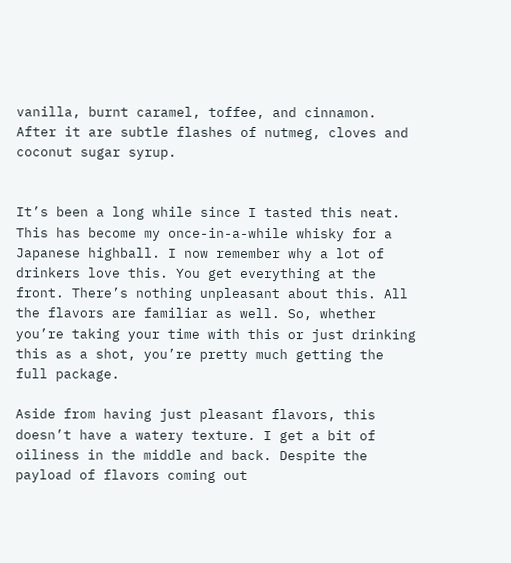vanilla, burnt caramel, toffee, and cinnamon. After it are subtle flashes of nutmeg, cloves and coconut sugar syrup.


It’s been a long while since I tasted this neat. This has become my once-in-a-while whisky for a Japanese highball. I now remember why a lot of drinkers love this. You get everything at the front. There’s nothing unpleasant about this. All the flavors are familiar as well. So, whether you’re taking your time with this or just drinking this as a shot, you’re pretty much getting the full package.

Aside from having just pleasant flavors, this doesn’t have a watery texture. I get a bit of oiliness in the middle and back. Despite the payload of flavors coming out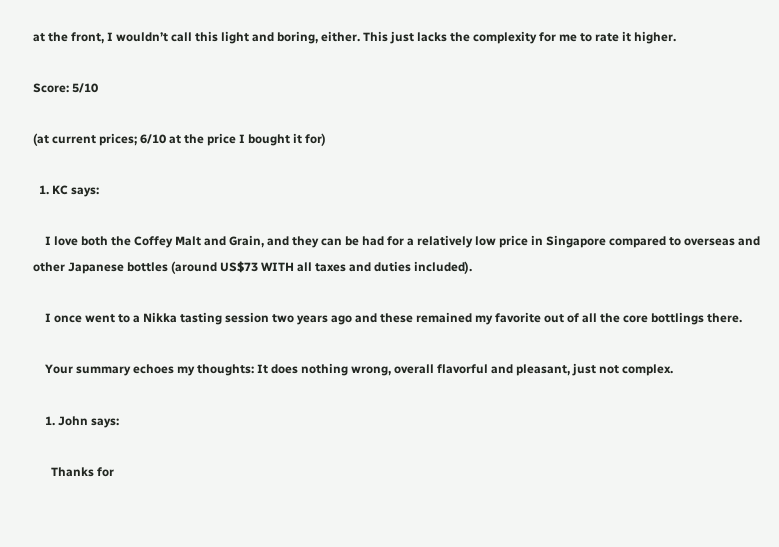at the front, I wouldn’t call this light and boring, either. This just lacks the complexity for me to rate it higher.

Score: 5/10

(at current prices; 6/10 at the price I bought it for)

  1. KC says:

    I love both the Coffey Malt and Grain, and they can be had for a relatively low price in Singapore compared to overseas and other Japanese bottles (around US$73 WITH all taxes and duties included).

    I once went to a Nikka tasting session two years ago and these remained my favorite out of all the core bottlings there.

    Your summary echoes my thoughts: It does nothing wrong, overall flavorful and pleasant, just not complex.

    1. John says:

      Thanks for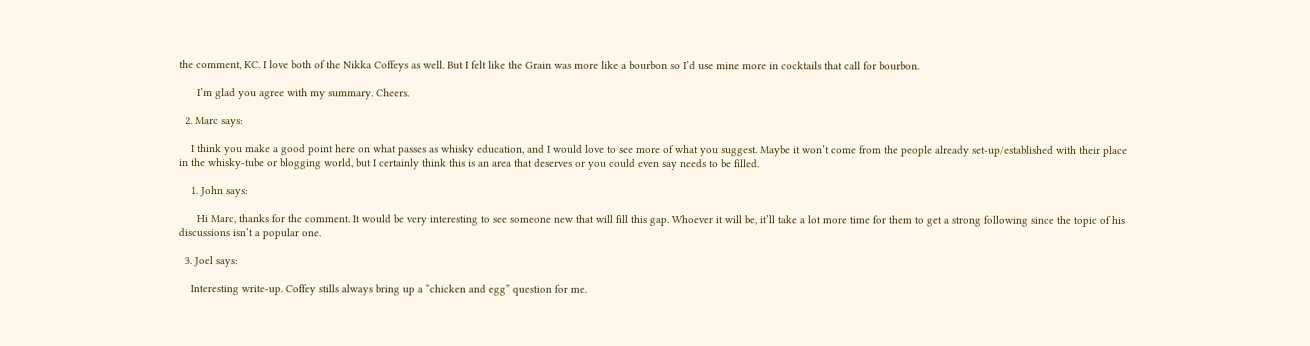the comment, KC. I love both of the Nikka Coffeys as well. But I felt like the Grain was more like a bourbon so I’d use mine more in cocktails that call for bourbon.

      I’m glad you agree with my summary. Cheers.

  2. Marc says:

    I think you make a good point here on what passes as whisky education, and I would love to see more of what you suggest. Maybe it won’t come from the people already set-up/established with their place in the whisky-tube or blogging world, but I certainly think this is an area that deserves or you could even say needs to be filled.

    1. John says:

      Hi Marc, thanks for the comment. It would be very interesting to see someone new that will fill this gap. Whoever it will be, it’ll take a lot more time for them to get a strong following since the topic of his discussions isn’t a popular one.

  3. Joel says:

    Interesting write-up. Coffey stills always bring up a “chicken and egg” question for me.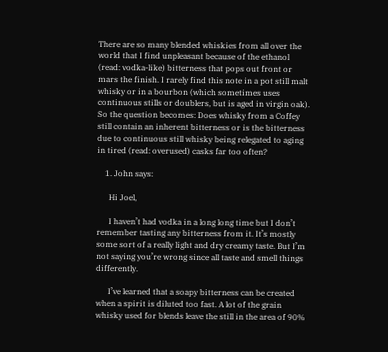There are so many blended whiskies from all over the world that I find unpleasant because of the ethanol (read: vodka-like) bitterness that pops out front or mars the finish. I rarely find this note in a pot still malt whisky or in a bourbon (which sometimes uses continuous stills or doublers, but is aged in virgin oak). So the question becomes: Does whisky from a Coffey still contain an inherent bitterness or is the bitterness due to continuous still whisky being relegated to aging in tired (read: overused) casks far too often?

    1. John says:

      Hi Joel,

      I haven’t had vodka in a long long time but I don’t remember tasting any bitterness from it. It’s mostly some sort of a really light and dry creamy taste. But I’m not saying you’re wrong since all taste and smell things differently.

      I’ve learned that a soapy bitterness can be created when a spirit is diluted too fast. A lot of the grain whisky used for blends leave the still in the area of 90%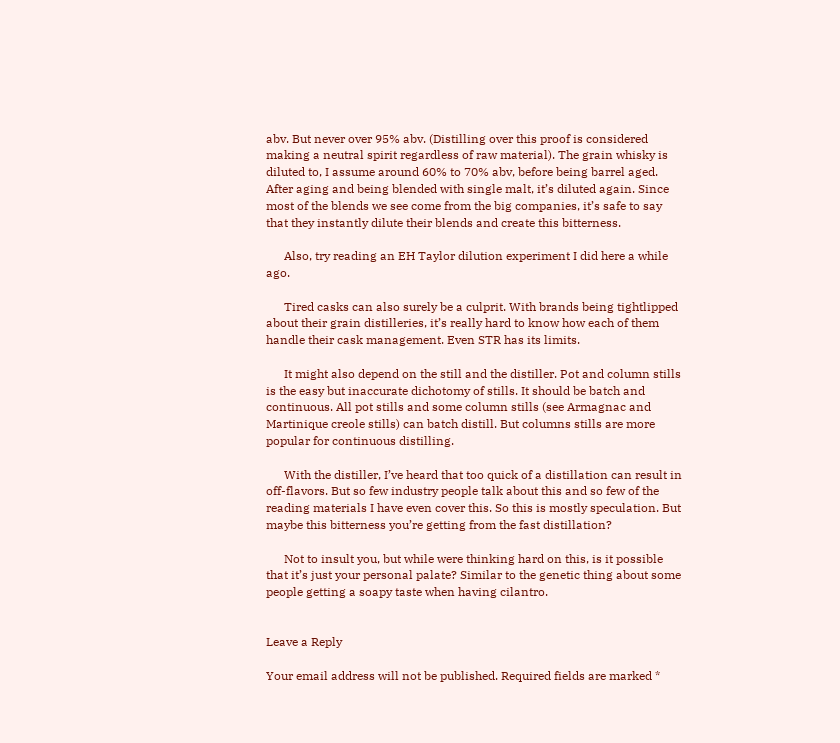abv. But never over 95% abv. (Distilling over this proof is considered making a neutral spirit regardless of raw material). The grain whisky is diluted to, I assume around 60% to 70% abv, before being barrel aged. After aging and being blended with single malt, it’s diluted again. Since most of the blends we see come from the big companies, it’s safe to say that they instantly dilute their blends and create this bitterness.

      Also, try reading an EH Taylor dilution experiment I did here a while ago.

      Tired casks can also surely be a culprit. With brands being tightlipped about their grain distilleries, it’s really hard to know how each of them handle their cask management. Even STR has its limits.

      It might also depend on the still and the distiller. Pot and column stills is the easy but inaccurate dichotomy of stills. It should be batch and continuous. All pot stills and some column stills (see Armagnac and Martinique creole stills) can batch distill. But columns stills are more popular for continuous distilling.

      With the distiller, I’ve heard that too quick of a distillation can result in off-flavors. But so few industry people talk about this and so few of the reading materials I have even cover this. So this is mostly speculation. But maybe this bitterness you’re getting from the fast distillation?

      Not to insult you, but while were thinking hard on this, is it possible that it’s just your personal palate? Similar to the genetic thing about some people getting a soapy taste when having cilantro.


Leave a Reply

Your email address will not be published. Required fields are marked *